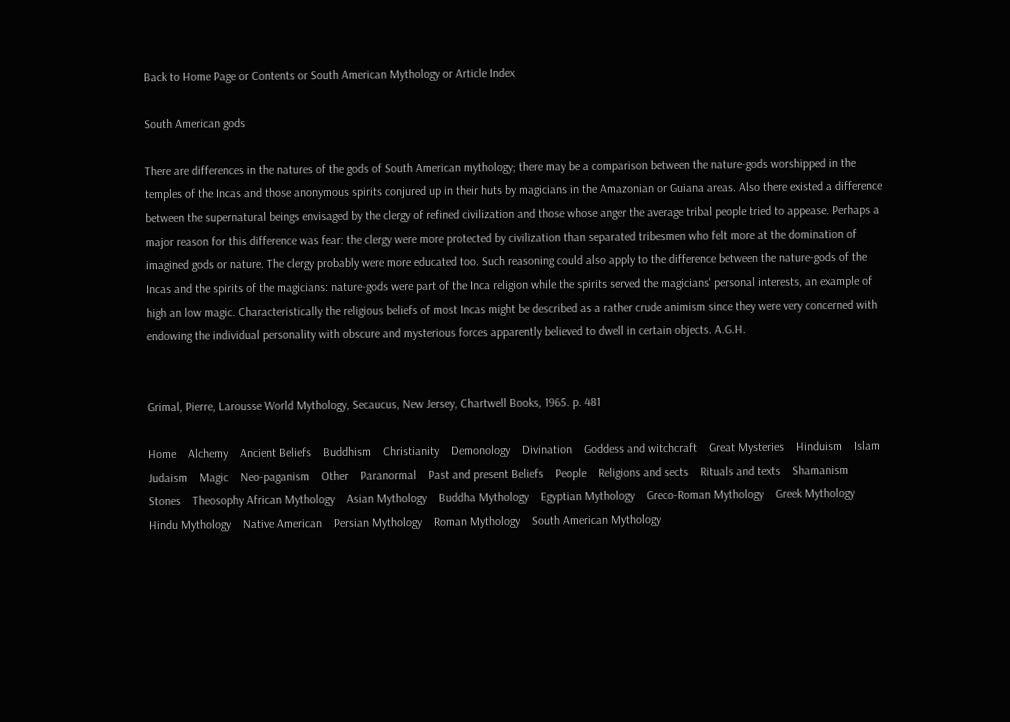Back to Home Page or Contents or South American Mythology or Article Index

South American gods

There are differences in the natures of the gods of South American mythology; there may be a comparison between the nature-gods worshipped in the temples of the Incas and those anonymous spirits conjured up in their huts by magicians in the Amazonian or Guiana areas. Also there existed a difference between the supernatural beings envisaged by the clergy of refined civilization and those whose anger the average tribal people tried to appease. Perhaps a major reason for this difference was fear: the clergy were more protected by civilization than separated tribesmen who felt more at the domination of imagined gods or nature. The clergy probably were more educated too. Such reasoning could also apply to the difference between the nature-gods of the Incas and the spirits of the magicians: nature-gods were part of the Inca religion while the spirits served the magicians' personal interests, an example of high an low magic. Characteristically the religious beliefs of most Incas might be described as a rather crude animism since they were very concerned with endowing the individual personality with obscure and mysterious forces apparently believed to dwell in certain objects. A.G.H.


Grimal, Pierre, Larousse World Mythology, Secaucus, New Jersey, Chartwell Books, 1965. p. 481

Home    Alchemy    Ancient Beliefs    Buddhism    Christianity    Demonology    Divination    Goddess and witchcraft    Great Mysteries    Hinduism    Islam     Judaism    Magic    Neo-paganism    Other    Paranormal    Past and present Beliefs    People    Religions and sects    Rituals and texts    Shamanism    Stones    Theosophy African Mythology    Asian Mythology    Buddha Mythology    Egyptian Mythology    Greco-Roman Mythology    Greek Mythology    Hindu Mythology    Native American    Persian Mythology    Roman Mythology    South American Mythology